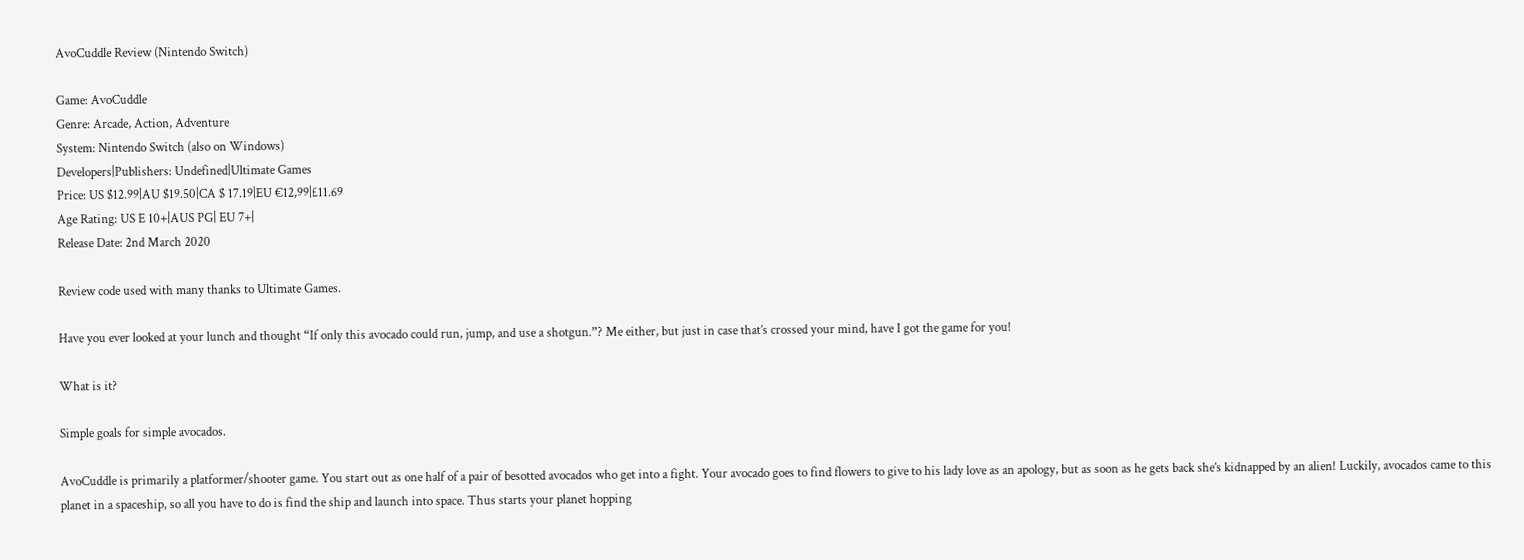AvoCuddle Review (Nintendo Switch)

Game: AvoCuddle
Genre: Arcade, Action, Adventure
System: Nintendo Switch (also on Windows)
Developers|Publishers: Undefined|Ultimate Games
Price: US $12.99|AU $19.50|CA $ 17.19|EU €12,99|£11.69
Age Rating: US E 10+|AUS PG| EU 7+|
Release Date: 2nd March 2020

Review code used with many thanks to Ultimate Games.

Have you ever looked at your lunch and thought “If only this avocado could run, jump, and use a shotgun.”? Me either, but just in case that’s crossed your mind, have I got the game for you!

What is it?

Simple goals for simple avocados.

AvoCuddle is primarily a platformer/shooter game. You start out as one half of a pair of besotted avocados who get into a fight. Your avocado goes to find flowers to give to his lady love as an apology, but as soon as he gets back she’s kidnapped by an alien! Luckily, avocados came to this planet in a spaceship, so all you have to do is find the ship and launch into space. Thus starts your planet hopping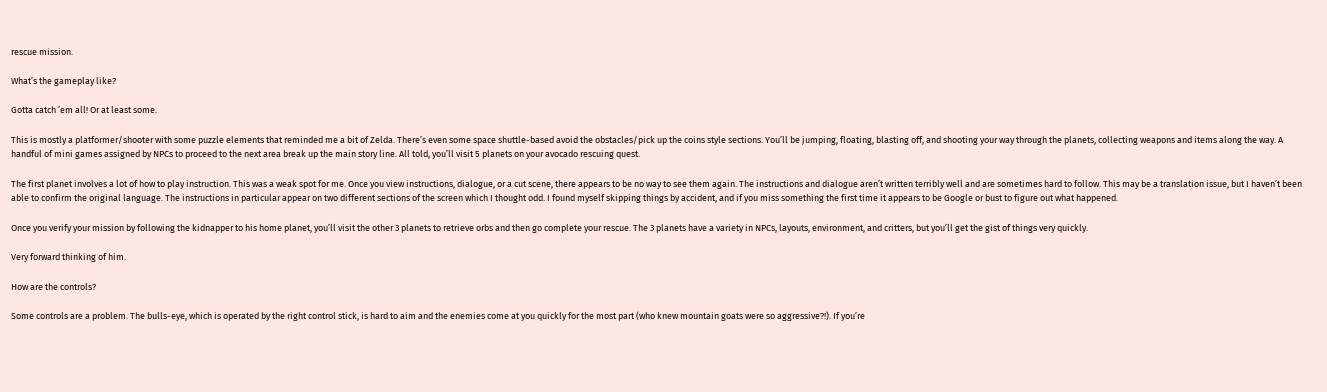rescue mission.

What’s the gameplay like?

Gotta catch ’em all! Or at least some.

This is mostly a platformer/shooter with some puzzle elements that reminded me a bit of Zelda. There’s even some space shuttle-based avoid the obstacles/pick up the coins style sections. You’ll be jumping, floating, blasting off, and shooting your way through the planets, collecting weapons and items along the way. A handful of mini games assigned by NPCs to proceed to the next area break up the main story line. All told, you’ll visit 5 planets on your avocado rescuing quest.

The first planet involves a lot of how to play instruction. This was a weak spot for me. Once you view instructions, dialogue, or a cut scene, there appears to be no way to see them again. The instructions and dialogue aren’t written terribly well and are sometimes hard to follow. This may be a translation issue, but I haven’t been able to confirm the original language. The instructions in particular appear on two different sections of the screen which I thought odd. I found myself skipping things by accident, and if you miss something the first time it appears to be Google or bust to figure out what happened.

Once you verify your mission by following the kidnapper to his home planet, you’ll visit the other 3 planets to retrieve orbs and then go complete your rescue. The 3 planets have a variety in NPCs, layouts, environment, and critters, but you’ll get the gist of things very quickly.

Very forward thinking of him.

How are the controls?

Some controls are a problem. The bulls-eye, which is operated by the right control stick, is hard to aim and the enemies come at you quickly for the most part (who knew mountain goats were so aggressive?!). If you’re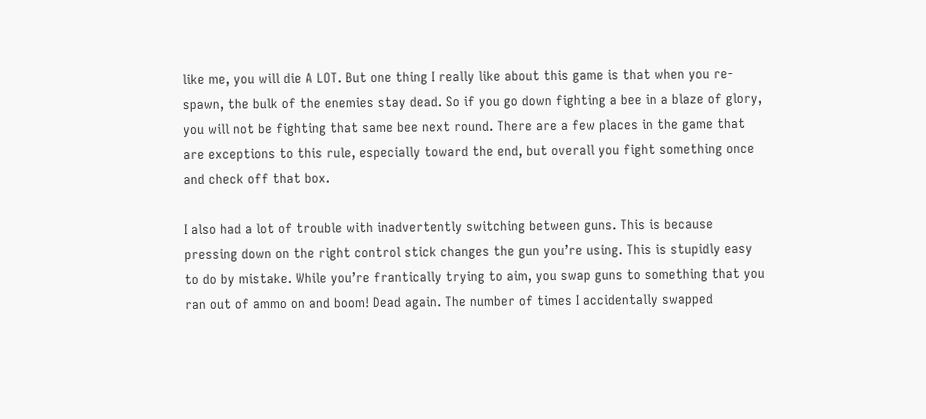like me, you will die A LOT. But one thing I really like about this game is that when you re-spawn, the bulk of the enemies stay dead. So if you go down fighting a bee in a blaze of glory, you will not be fighting that same bee next round. There are a few places in the game that are exceptions to this rule, especially toward the end, but overall you fight something once and check off that box.

I also had a lot of trouble with inadvertently switching between guns. This is because pressing down on the right control stick changes the gun you’re using. This is stupidly easy to do by mistake. While you’re frantically trying to aim, you swap guns to something that you ran out of ammo on and boom! Dead again. The number of times I accidentally swapped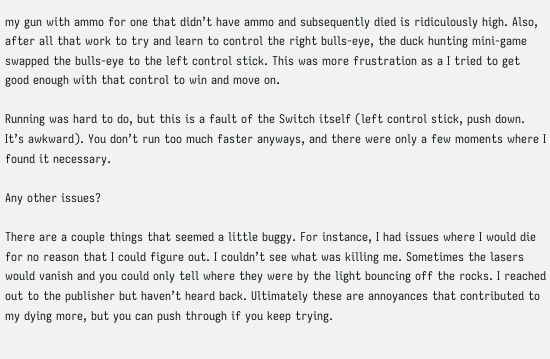my gun with ammo for one that didn’t have ammo and subsequently died is ridiculously high. Also, after all that work to try and learn to control the right bulls-eye, the duck hunting mini-game swapped the bulls-eye to the left control stick. This was more frustration as a I tried to get good enough with that control to win and move on.

Running was hard to do, but this is a fault of the Switch itself (left control stick, push down. It’s awkward). You don’t run too much faster anyways, and there were only a few moments where I found it necessary.

Any other issues?

There are a couple things that seemed a little buggy. For instance, I had issues where I would die for no reason that I could figure out. I couldn’t see what was killing me. Sometimes the lasers would vanish and you could only tell where they were by the light bouncing off the rocks. I reached out to the publisher but haven’t heard back. Ultimately these are annoyances that contributed to my dying more, but you can push through if you keep trying.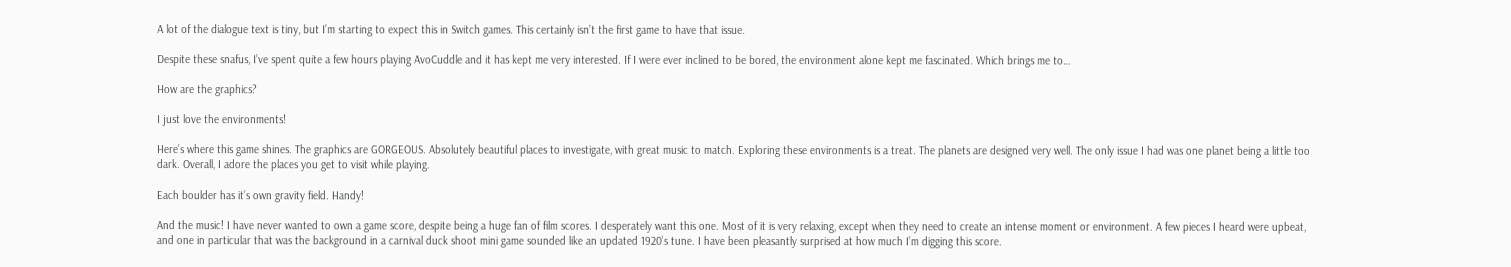A lot of the dialogue text is tiny, but I’m starting to expect this in Switch games. This certainly isn’t the first game to have that issue.

Despite these snafus, I’ve spent quite a few hours playing AvoCuddle and it has kept me very interested. If I were ever inclined to be bored, the environment alone kept me fascinated. Which brings me to…

How are the graphics?

I just love the environments!

Here’s where this game shines. The graphics are GORGEOUS. Absolutely beautiful places to investigate, with great music to match. Exploring these environments is a treat. The planets are designed very well. The only issue I had was one planet being a little too dark. Overall, I adore the places you get to visit while playing.

Each boulder has it’s own gravity field. Handy!

And the music! I have never wanted to own a game score, despite being a huge fan of film scores. I desperately want this one. Most of it is very relaxing, except when they need to create an intense moment or environment. A few pieces I heard were upbeat, and one in particular that was the background in a carnival duck shoot mini game sounded like an updated 1920’s tune. I have been pleasantly surprised at how much I’m digging this score.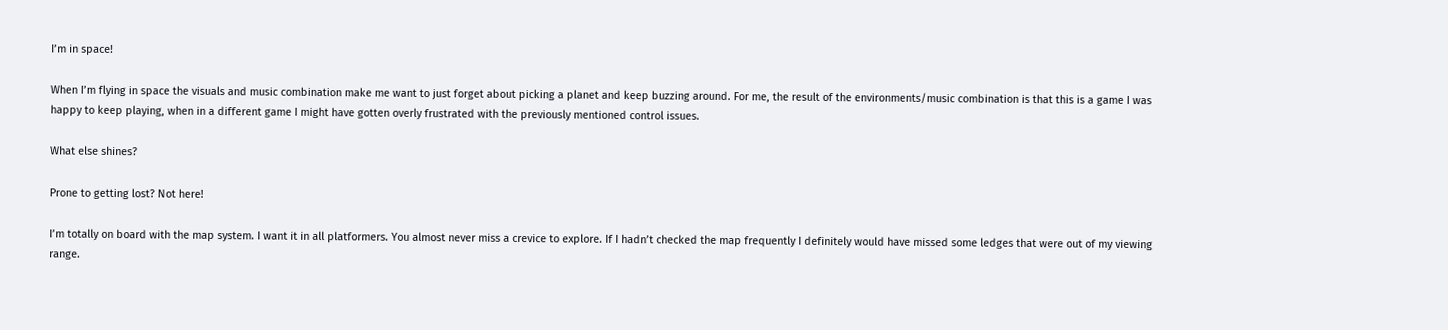I’m in space!

When I’m flying in space the visuals and music combination make me want to just forget about picking a planet and keep buzzing around. For me, the result of the environments/music combination is that this is a game I was happy to keep playing, when in a different game I might have gotten overly frustrated with the previously mentioned control issues.

What else shines?

Prone to getting lost? Not here!

I’m totally on board with the map system. I want it in all platformers. You almost never miss a crevice to explore. If I hadn’t checked the map frequently I definitely would have missed some ledges that were out of my viewing range.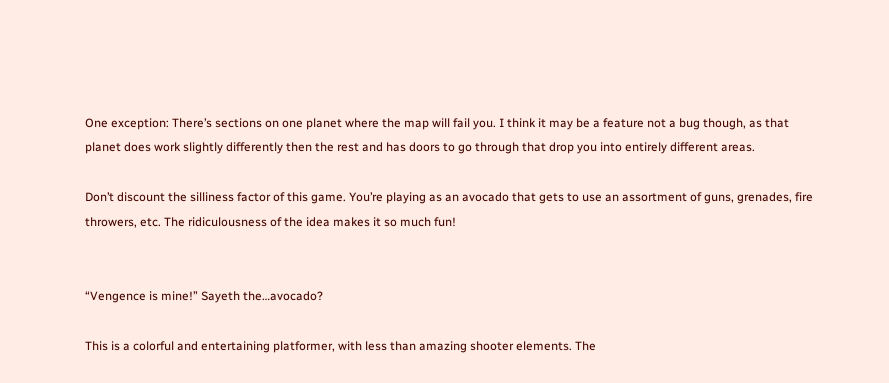One exception: There’s sections on one planet where the map will fail you. I think it may be a feature not a bug though, as that planet does work slightly differently then the rest and has doors to go through that drop you into entirely different areas.

Don’t discount the silliness factor of this game. You’re playing as an avocado that gets to use an assortment of guns, grenades, fire throwers, etc. The ridiculousness of the idea makes it so much fun!


“Vengence is mine!” Sayeth the…avocado?

This is a colorful and entertaining platformer, with less than amazing shooter elements. The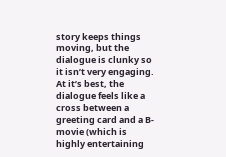story keeps things moving, but the dialogue is clunky so it isn’t very engaging. At it’s best, the dialogue feels like a cross between a greeting card and a B-movie (which is highly entertaining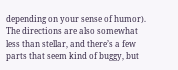depending on your sense of humor). The directions are also somewhat less than stellar, and there’s a few parts that seem kind of buggy, but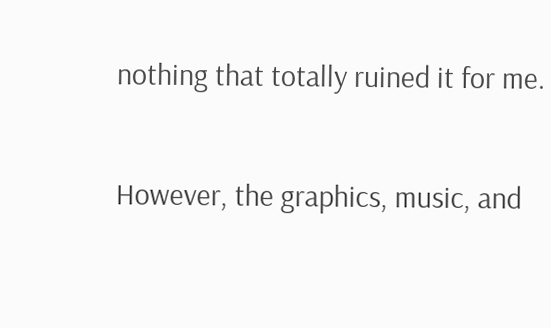nothing that totally ruined it for me.

However, the graphics, music, and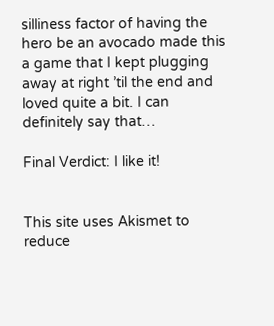silliness factor of having the hero be an avocado made this a game that I kept plugging away at right ’til the end and loved quite a bit. I can definitely say that…

Final Verdict: I like it!


This site uses Akismet to reduce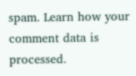spam. Learn how your comment data is processed.